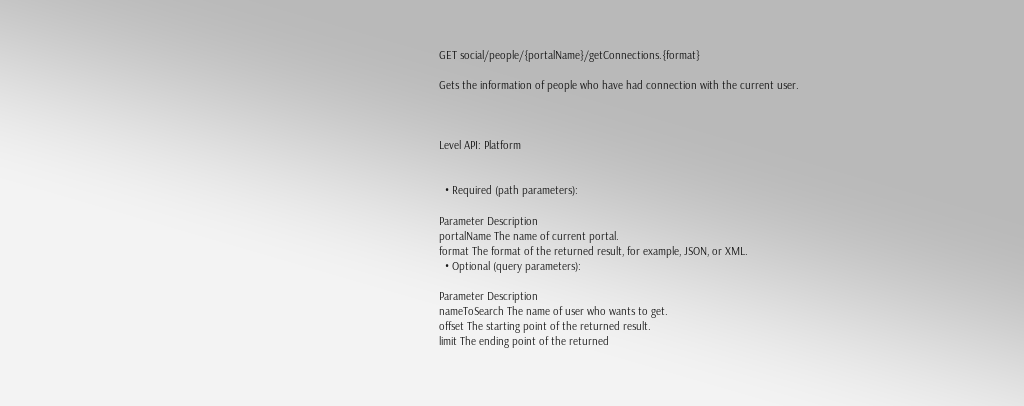GET social/people/{portalName}/getConnections.{format}

Gets the information of people who have had connection with the current user.



Level API: Platform


  • Required (path parameters):

Parameter Description
portalName The name of current portal.
format The format of the returned result, for example, JSON, or XML.
  • Optional (query parameters):

Parameter Description
nameToSearch The name of user who wants to get.
offset The starting point of the returned result.
limit The ending point of the returned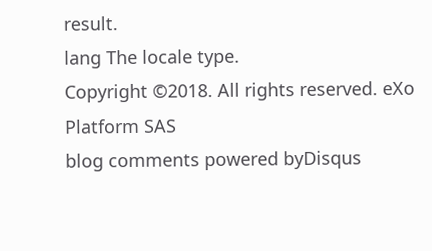result.
lang The locale type.
Copyright ©2018. All rights reserved. eXo Platform SAS
blog comments powered byDisqus